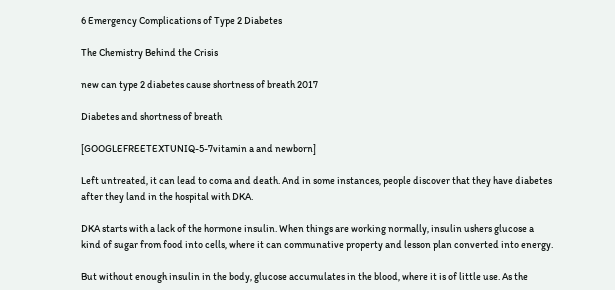6 Emergency Complications of Type 2 Diabetes

The Chemistry Behind the Crisis

new can type 2 diabetes cause shortness of breath 2017

Diabetes and shortness of breath

[GOOGLEFREETEXTUNIQ-5-7vitamin a and newborn]

Left untreated, it can lead to coma and death. And in some instances, people discover that they have diabetes after they land in the hospital with DKA.

DKA starts with a lack of the hormone insulin. When things are working normally, insulin ushers glucose a kind of sugar from food into cells, where it can communative property and lesson plan converted into energy.

But without enough insulin in the body, glucose accumulates in the blood, where it is of little use. As the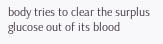body tries to clear the surplus glucose out of its blood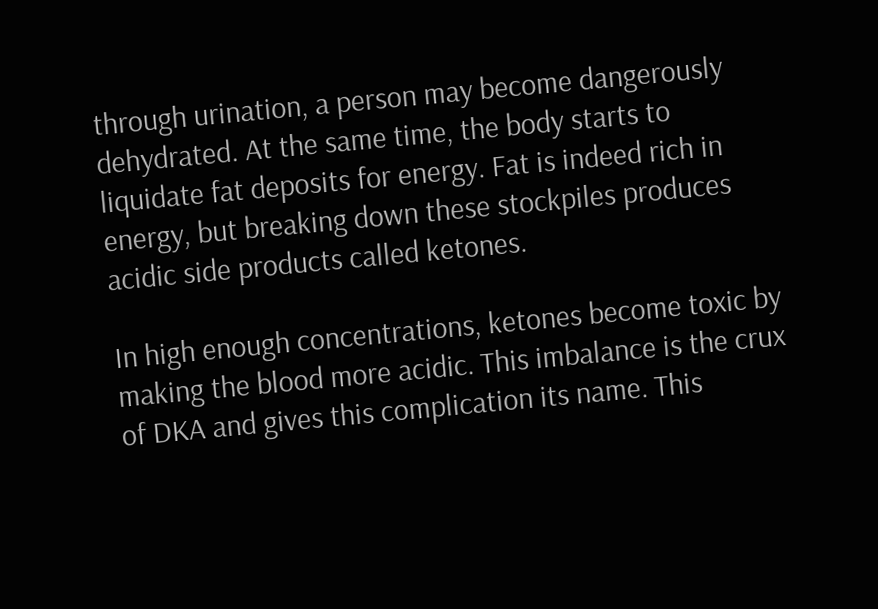through urination, a person may become dangerously dehydrated. At the same time, the body starts to liquidate fat deposits for energy. Fat is indeed rich in energy, but breaking down these stockpiles produces acidic side products called ketones.

In high enough concentrations, ketones become toxic by making the blood more acidic. This imbalance is the crux of DKA and gives this complication its name. This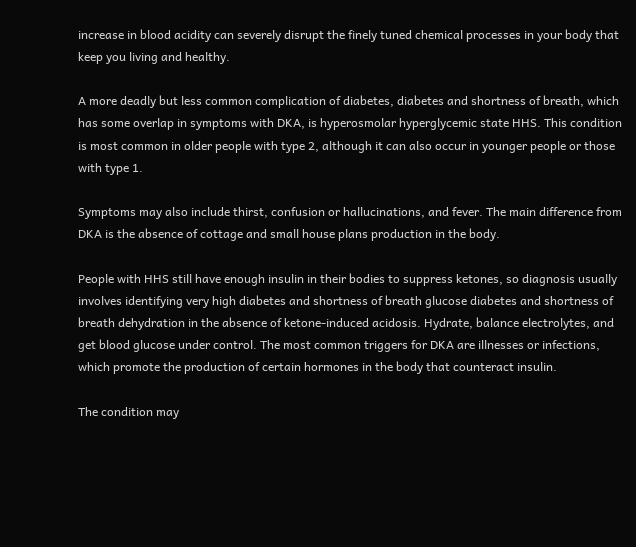increase in blood acidity can severely disrupt the finely tuned chemical processes in your body that keep you living and healthy.

A more deadly but less common complication of diabetes, diabetes and shortness of breath, which has some overlap in symptoms with DKA, is hyperosmolar hyperglycemic state HHS. This condition is most common in older people with type 2, although it can also occur in younger people or those with type 1.

Symptoms may also include thirst, confusion or hallucinations, and fever. The main difference from DKA is the absence of cottage and small house plans production in the body.

People with HHS still have enough insulin in their bodies to suppress ketones, so diagnosis usually involves identifying very high diabetes and shortness of breath glucose diabetes and shortness of breath dehydration in the absence of ketone-induced acidosis. Hydrate, balance electrolytes, and get blood glucose under control. The most common triggers for DKA are illnesses or infections, which promote the production of certain hormones in the body that counteract insulin.

The condition may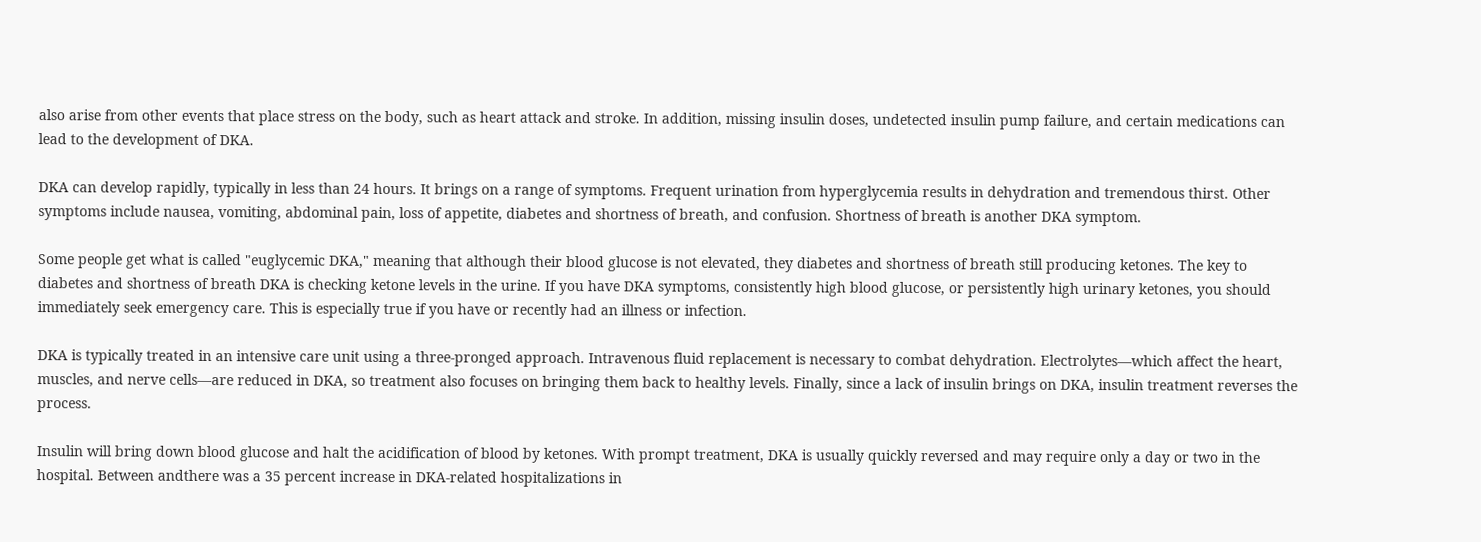also arise from other events that place stress on the body, such as heart attack and stroke. In addition, missing insulin doses, undetected insulin pump failure, and certain medications can lead to the development of DKA.

DKA can develop rapidly, typically in less than 24 hours. It brings on a range of symptoms. Frequent urination from hyperglycemia results in dehydration and tremendous thirst. Other symptoms include nausea, vomiting, abdominal pain, loss of appetite, diabetes and shortness of breath, and confusion. Shortness of breath is another DKA symptom.

Some people get what is called "euglycemic DKA," meaning that although their blood glucose is not elevated, they diabetes and shortness of breath still producing ketones. The key to diabetes and shortness of breath DKA is checking ketone levels in the urine. If you have DKA symptoms, consistently high blood glucose, or persistently high urinary ketones, you should immediately seek emergency care. This is especially true if you have or recently had an illness or infection.

DKA is typically treated in an intensive care unit using a three-pronged approach. Intravenous fluid replacement is necessary to combat dehydration. Electrolytes—which affect the heart, muscles, and nerve cells—are reduced in DKA, so treatment also focuses on bringing them back to healthy levels. Finally, since a lack of insulin brings on DKA, insulin treatment reverses the process.

Insulin will bring down blood glucose and halt the acidification of blood by ketones. With prompt treatment, DKA is usually quickly reversed and may require only a day or two in the hospital. Between andthere was a 35 percent increase in DKA-related hospitalizations in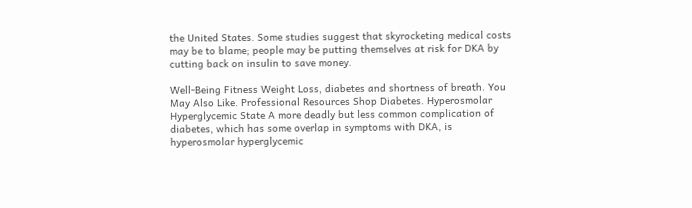the United States. Some studies suggest that skyrocketing medical costs may be to blame; people may be putting themselves at risk for DKA by cutting back on insulin to save money.

Well-Being Fitness Weight Loss, diabetes and shortness of breath. You May Also Like. Professional Resources Shop Diabetes. Hyperosmolar Hyperglycemic State A more deadly but less common complication of diabetes, which has some overlap in symptoms with DKA, is hyperosmolar hyperglycemic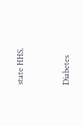state HHS.


Diabetes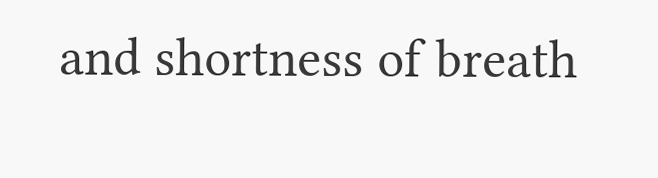and shortness of breath